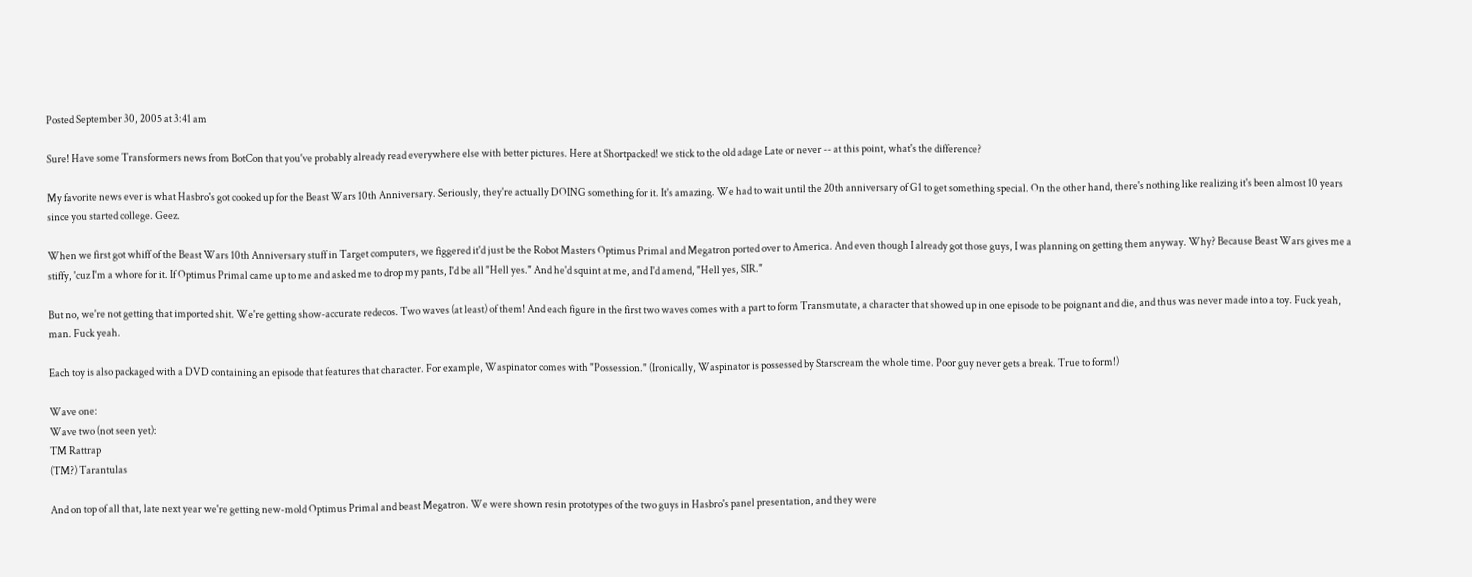Posted September 30, 2005 at 3:41 am

Sure! Have some Transformers news from BotCon that you've probably already read everywhere else with better pictures. Here at Shortpacked! we stick to the old adage Late or never -- at this point, what's the difference?

My favorite news ever is what Hasbro's got cooked up for the Beast Wars 10th Anniversary. Seriously, they're actually DOING something for it. It's amazing. We had to wait until the 20th anniversary of G1 to get something special. On the other hand, there's nothing like realizing it's been almost 10 years since you started college. Geez.

When we first got whiff of the Beast Wars 10th Anniversary stuff in Target computers, we figgered it'd just be the Robot Masters Optimus Primal and Megatron ported over to America. And even though I already got those guys, I was planning on getting them anyway. Why? Because Beast Wars gives me a stiffy, 'cuz I'm a whore for it. If Optimus Primal came up to me and asked me to drop my pants, I'd be all "Hell yes." And he'd squint at me, and I'd amend, "Hell yes, SIR."

But no, we're not getting that imported shit. We're getting show-accurate redecos. Two waves (at least) of them! And each figure in the first two waves comes with a part to form Transmutate, a character that showed up in one episode to be poignant and die, and thus was never made into a toy. Fuck yeah, man. Fuck yeah.

Each toy is also packaged with a DVD containing an episode that features that character. For example, Waspinator comes with "Possession." (Ironically, Waspinator is possessed by Starscream the whole time. Poor guy never gets a break. True to form!)

Wave one:
Wave two (not seen yet):
TM Rattrap
(TM?) Tarantulas

And on top of all that, late next year we're getting new-mold Optimus Primal and beast Megatron. We were shown resin prototypes of the two guys in Hasbro's panel presentation, and they were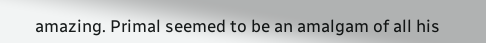amazing. Primal seemed to be an amalgam of all his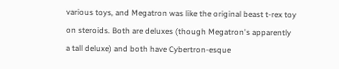various toys, and Megatron was like the original beast t-rex toy on steroids. Both are deluxes (though Megatron's apparently a tall deluxe) and both have Cybertron-esque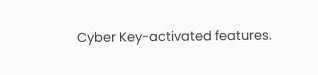Cyber Key-activated features.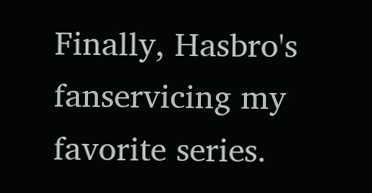Finally, Hasbro's fanservicing my favorite series.